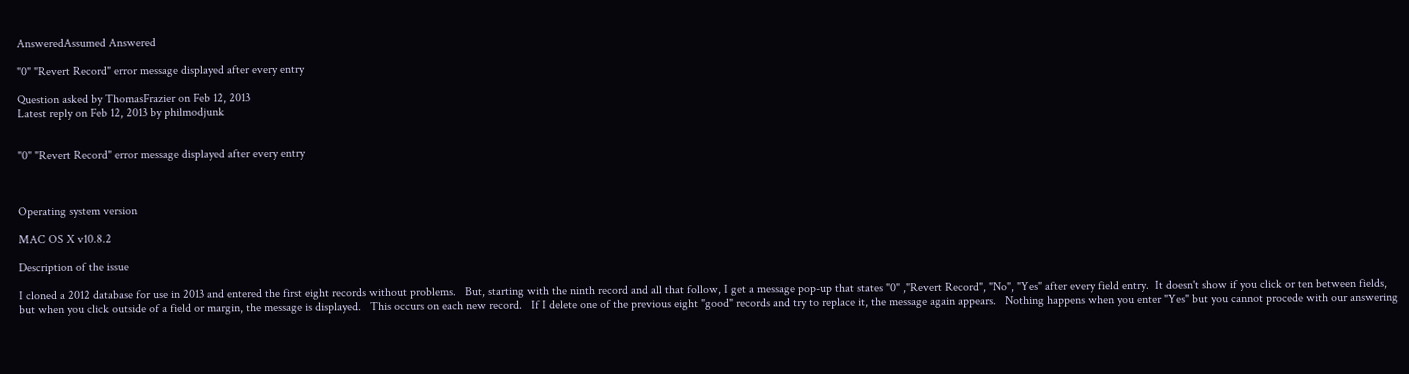AnsweredAssumed Answered

"0" "Revert Record" error message displayed after every entry

Question asked by ThomasFrazier on Feb 12, 2013
Latest reply on Feb 12, 2013 by philmodjunk


"0" "Revert Record" error message displayed after every entry



Operating system version

MAC OS X v10.8.2

Description of the issue

I cloned a 2012 database for use in 2013 and entered the first eight records without problems.   But, starting with the ninth record and all that follow, I get a message pop-up that states "0" ,"Revert Record", "No", "Yes" after every field entry.  It doesn't show if you click or ten between fields, but when you click outside of a field or margin, the message is displayed.   This occurs on each new record.   If I delete one of the previous eight "good" records and try to replace it, the message again appears.   Nothing happens when you enter "Yes" but you cannot procede with our answering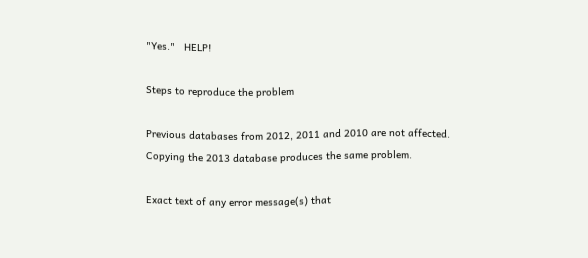"Yes."   HELP!

Steps to reproduce the problem

Previous databases from 2012, 2011 and 2010 are not affected.
Copying the 2013 database produces the same problem.

Exact text of any error message(s) that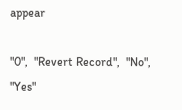appear

"0",  "Revert Record",  "No",  "Yes"